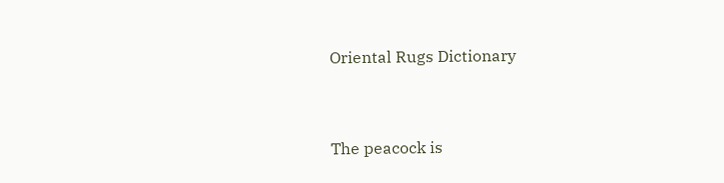Oriental Rugs Dictionary


The peacock is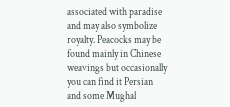associated with paradise and may also symbolize royalty. Peacocks may be found mainly in Chinese weavings but occasionally you can find it Persian and some Mughal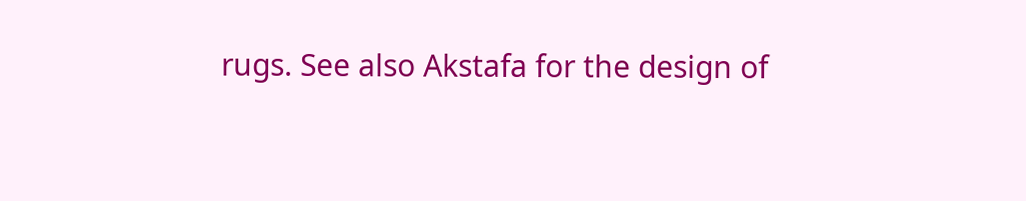rugs. See also Akstafa for the design of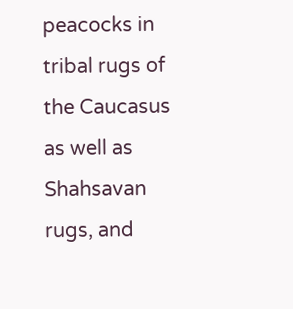peacocks in tribal rugs of the Caucasus as well as Shahsavan rugs, and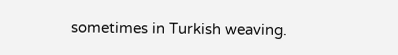sometimes in Turkish weaving.